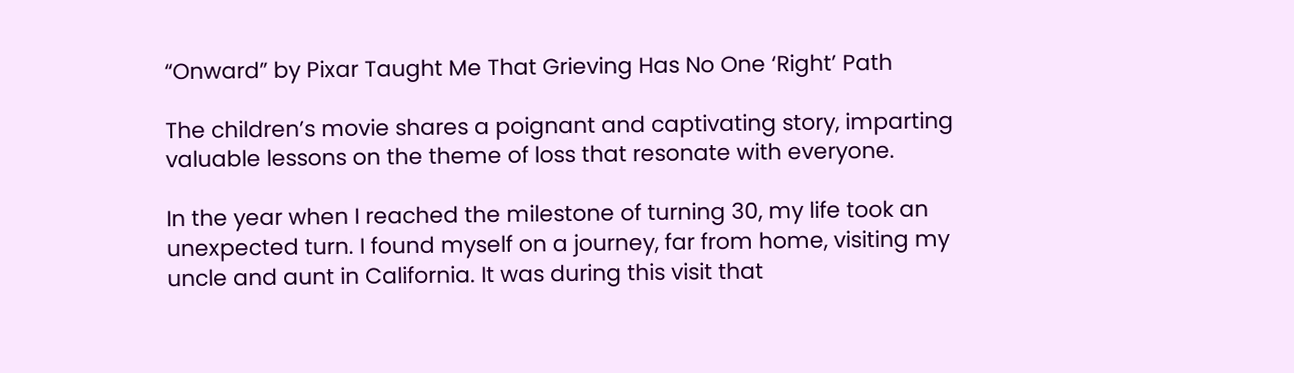“Onward” by Pixar Taught Me That Grieving Has No One ‘Right’ Path

The children’s movie shares a poignant and captivating story, imparting valuable lessons on the theme of loss that resonate with everyone.

In the year when I reached the milestone of turning 30, my life took an unexpected turn. I found myself on a journey, far from home, visiting my uncle and aunt in California. It was during this visit that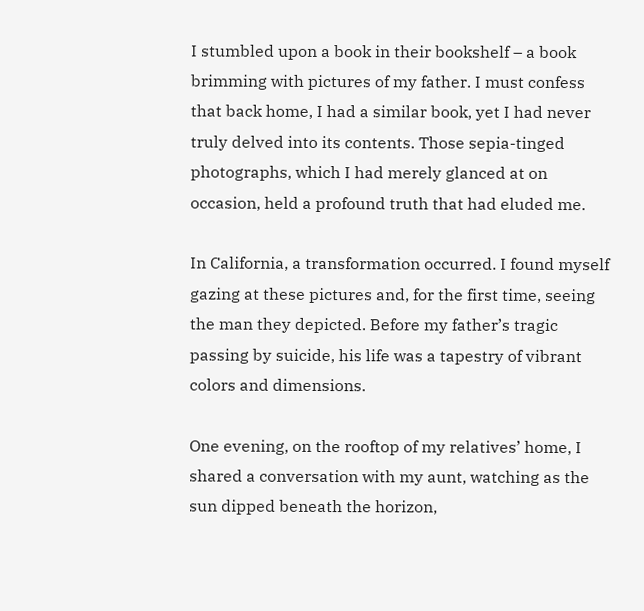I stumbled upon a book in their bookshelf – a book brimming with pictures of my father. I must confess that back home, I had a similar book, yet I had never truly delved into its contents. Those sepia-tinged photographs, which I had merely glanced at on occasion, held a profound truth that had eluded me.

In California, a transformation occurred. I found myself gazing at these pictures and, for the first time, seeing the man they depicted. Before my father’s tragic passing by suicide, his life was a tapestry of vibrant colors and dimensions.

One evening, on the rooftop of my relatives’ home, I shared a conversation with my aunt, watching as the sun dipped beneath the horizon,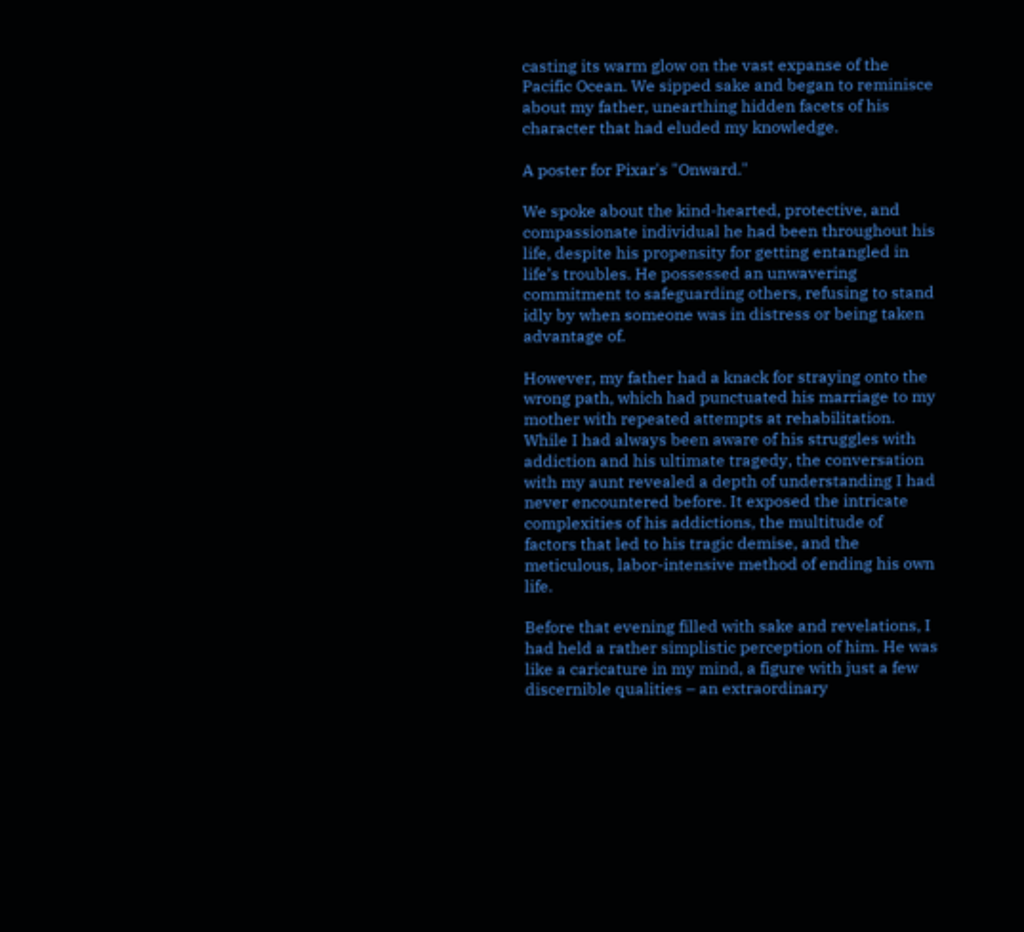casting its warm glow on the vast expanse of the Pacific Ocean. We sipped sake and began to reminisce about my father, unearthing hidden facets of his character that had eluded my knowledge.

A poster for Pixar's "Onward."

We spoke about the kind-hearted, protective, and compassionate individual he had been throughout his life, despite his propensity for getting entangled in life’s troubles. He possessed an unwavering commitment to safeguarding others, refusing to stand idly by when someone was in distress or being taken advantage of.

However, my father had a knack for straying onto the wrong path, which had punctuated his marriage to my mother with repeated attempts at rehabilitation. While I had always been aware of his struggles with addiction and his ultimate tragedy, the conversation with my aunt revealed a depth of understanding I had never encountered before. It exposed the intricate complexities of his addictions, the multitude of factors that led to his tragic demise, and the meticulous, labor-intensive method of ending his own life.

Before that evening filled with sake and revelations, I had held a rather simplistic perception of him. He was like a caricature in my mind, a figure with just a few discernible qualities – an extraordinary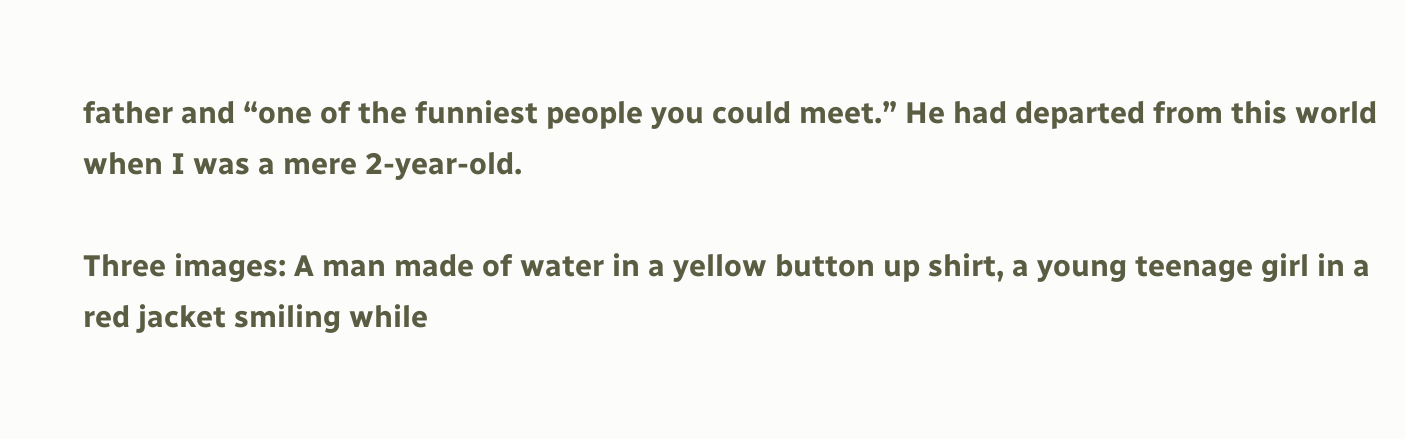father and “one of the funniest people you could meet.” He had departed from this world when I was a mere 2-year-old.

Three images: A man made of water in a yellow button up shirt, a young teenage girl in a red jacket smiling while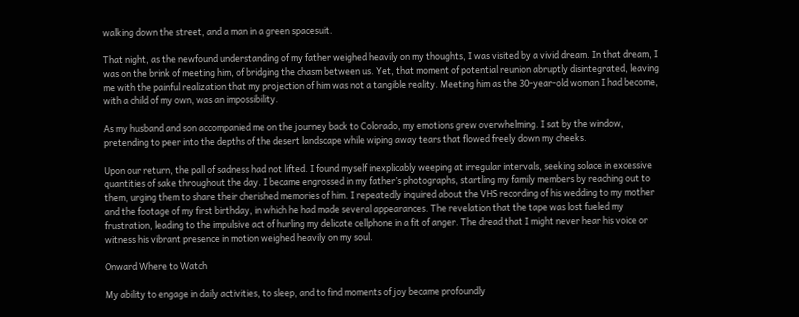walking down the street, and a man in a green spacesuit.

That night, as the newfound understanding of my father weighed heavily on my thoughts, I was visited by a vivid dream. In that dream, I was on the brink of meeting him, of bridging the chasm between us. Yet, that moment of potential reunion abruptly disintegrated, leaving me with the painful realization that my projection of him was not a tangible reality. Meeting him as the 30-year-old woman I had become, with a child of my own, was an impossibility.

As my husband and son accompanied me on the journey back to Colorado, my emotions grew overwhelming. I sat by the window, pretending to peer into the depths of the desert landscape while wiping away tears that flowed freely down my cheeks.

Upon our return, the pall of sadness had not lifted. I found myself inexplicably weeping at irregular intervals, seeking solace in excessive quantities of sake throughout the day. I became engrossed in my father’s photographs, startling my family members by reaching out to them, urging them to share their cherished memories of him. I repeatedly inquired about the VHS recording of his wedding to my mother and the footage of my first birthday, in which he had made several appearances. The revelation that the tape was lost fueled my frustration, leading to the impulsive act of hurling my delicate cellphone in a fit of anger. The dread that I might never hear his voice or witness his vibrant presence in motion weighed heavily on my soul.

Onward Where to Watch

My ability to engage in daily activities, to sleep, and to find moments of joy became profoundly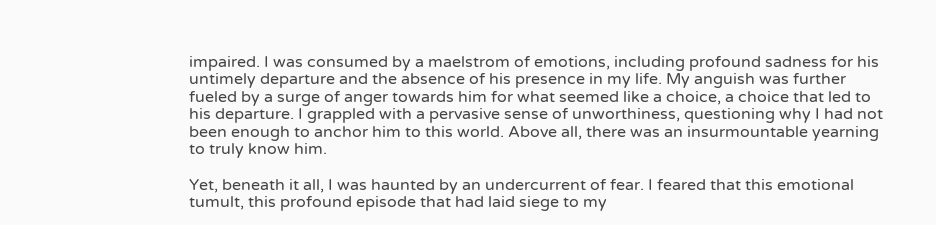impaired. I was consumed by a maelstrom of emotions, including profound sadness for his untimely departure and the absence of his presence in my life. My anguish was further fueled by a surge of anger towards him for what seemed like a choice, a choice that led to his departure. I grappled with a pervasive sense of unworthiness, questioning why I had not been enough to anchor him to this world. Above all, there was an insurmountable yearning to truly know him.

Yet, beneath it all, I was haunted by an undercurrent of fear. I feared that this emotional tumult, this profound episode that had laid siege to my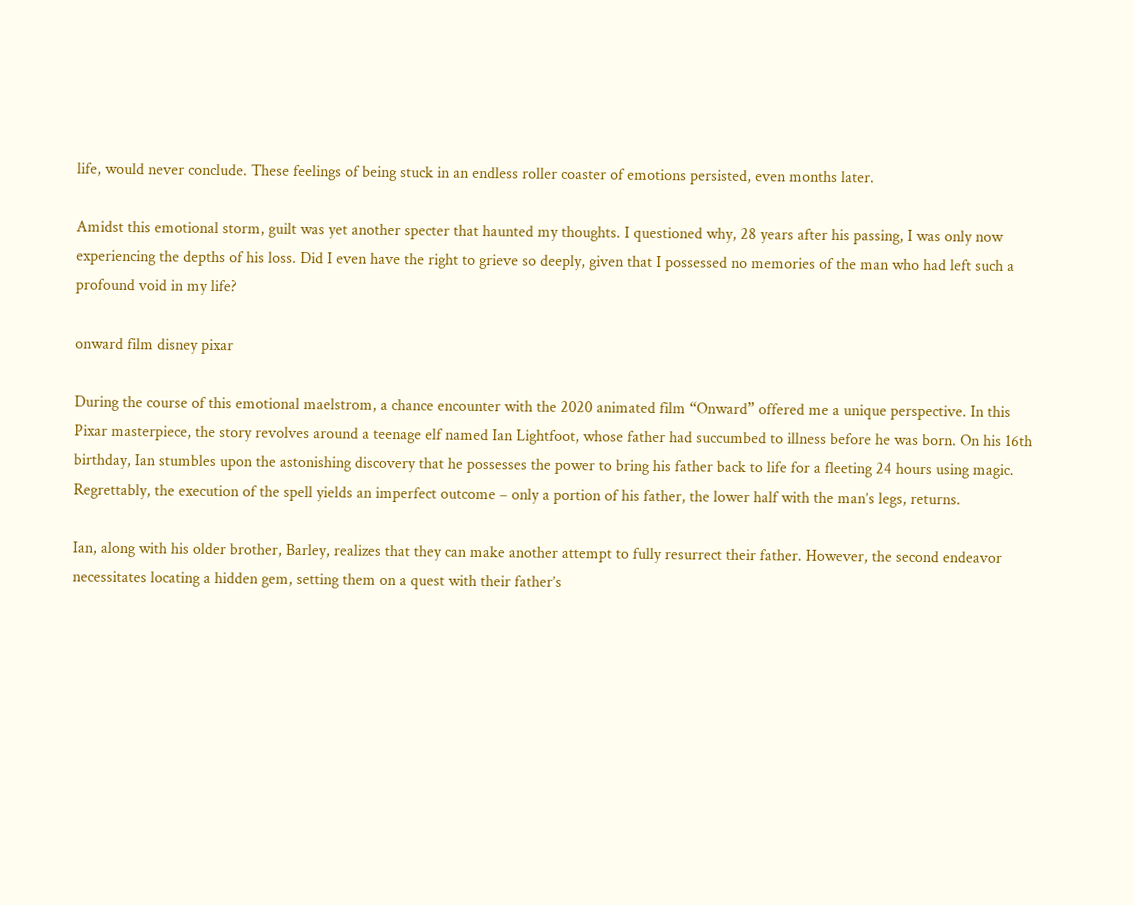life, would never conclude. These feelings of being stuck in an endless roller coaster of emotions persisted, even months later.

Amidst this emotional storm, guilt was yet another specter that haunted my thoughts. I questioned why, 28 years after his passing, I was only now experiencing the depths of his loss. Did I even have the right to grieve so deeply, given that I possessed no memories of the man who had left such a profound void in my life?

onward film disney pixar

During the course of this emotional maelstrom, a chance encounter with the 2020 animated film “Onward” offered me a unique perspective. In this Pixar masterpiece, the story revolves around a teenage elf named Ian Lightfoot, whose father had succumbed to illness before he was born. On his 16th birthday, Ian stumbles upon the astonishing discovery that he possesses the power to bring his father back to life for a fleeting 24 hours using magic. Regrettably, the execution of the spell yields an imperfect outcome – only a portion of his father, the lower half with the man’s legs, returns.

Ian, along with his older brother, Barley, realizes that they can make another attempt to fully resurrect their father. However, the second endeavor necessitates locating a hidden gem, setting them on a quest with their father’s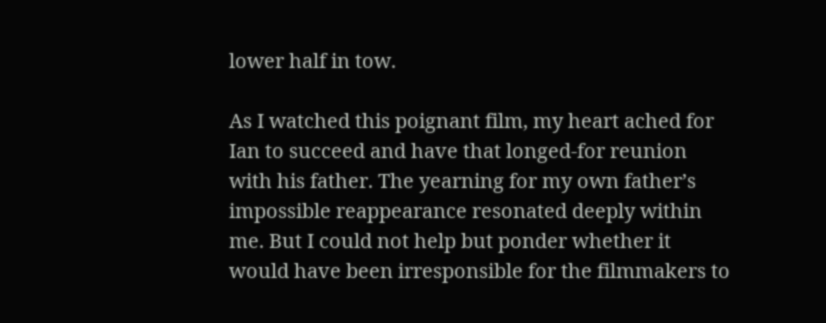lower half in tow.

As I watched this poignant film, my heart ached for Ian to succeed and have that longed-for reunion with his father. The yearning for my own father’s impossible reappearance resonated deeply within me. But I could not help but ponder whether it would have been irresponsible for the filmmakers to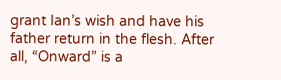grant Ian’s wish and have his father return in the flesh. After all, “Onward” is a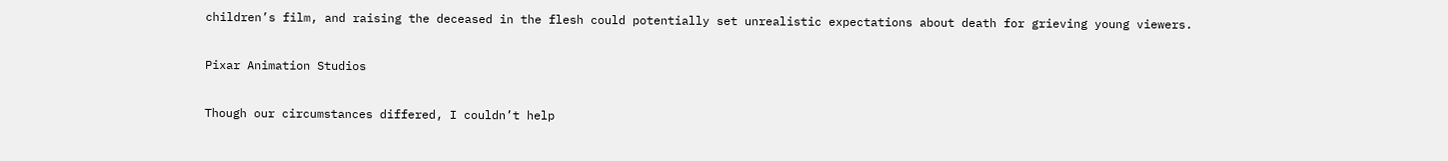children’s film, and raising the deceased in the flesh could potentially set unrealistic expectations about death for grieving young viewers.

Pixar Animation Studios

Though our circumstances differed, I couldn’t help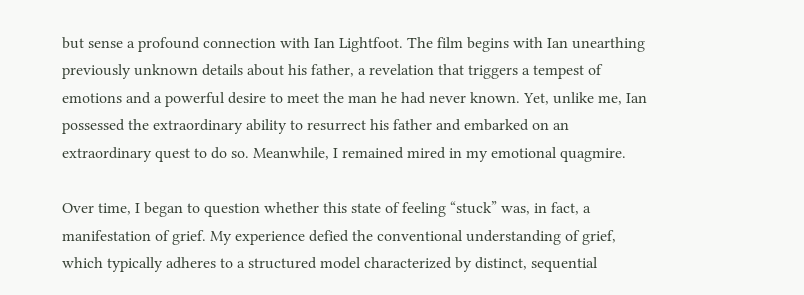but sense a profound connection with Ian Lightfoot. The film begins with Ian unearthing previously unknown details about his father, a revelation that triggers a tempest of emotions and a powerful desire to meet the man he had never known. Yet, unlike me, Ian possessed the extraordinary ability to resurrect his father and embarked on an extraordinary quest to do so. Meanwhile, I remained mired in my emotional quagmire.

Over time, I began to question whether this state of feeling “stuck” was, in fact, a manifestation of grief. My experience defied the conventional understanding of grief, which typically adheres to a structured model characterized by distinct, sequential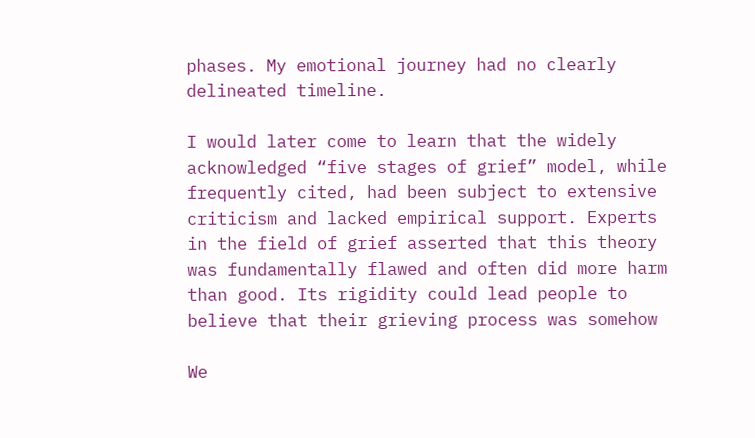phases. My emotional journey had no clearly delineated timeline.

I would later come to learn that the widely acknowledged “five stages of grief” model, while frequently cited, had been subject to extensive criticism and lacked empirical support. Experts in the field of grief asserted that this theory was fundamentally flawed and often did more harm than good. Its rigidity could lead people to believe that their grieving process was somehow

We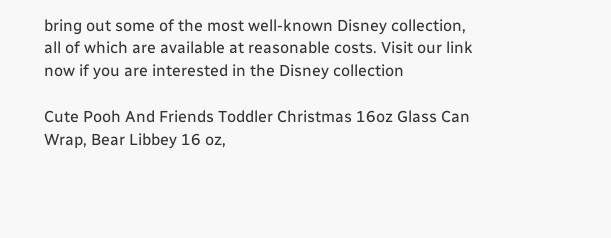bring out some of the most well-known Disney collection, all of which are available at reasonable costs. Visit our link now if you are interested in the Disney collection

Cute Pooh And Friends Toddler Christmas 16oz Glass Can Wrap, Bear Libbey 16 oz,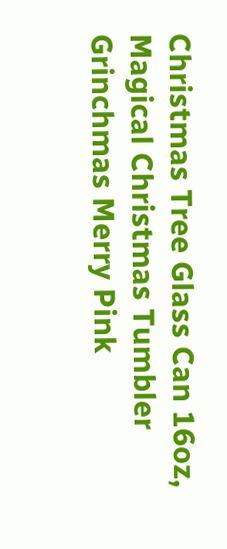Christmas Tree Glass Can 16oz, Magical Christmas Tumbler
Grinchmas Merry Pink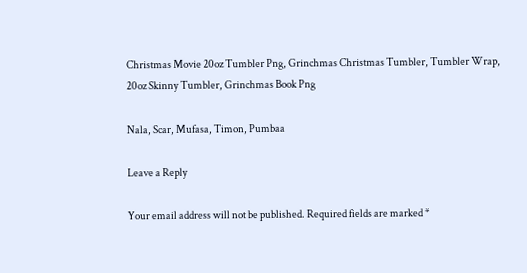Christmas Movie 20oz Tumbler Png, Grinchmas Christmas Tumbler, Tumbler Wrap, 20oz Skinny Tumbler, Grinchmas Book Png

Nala, Scar, Mufasa, Timon, Pumbaa

Leave a Reply

Your email address will not be published. Required fields are marked *